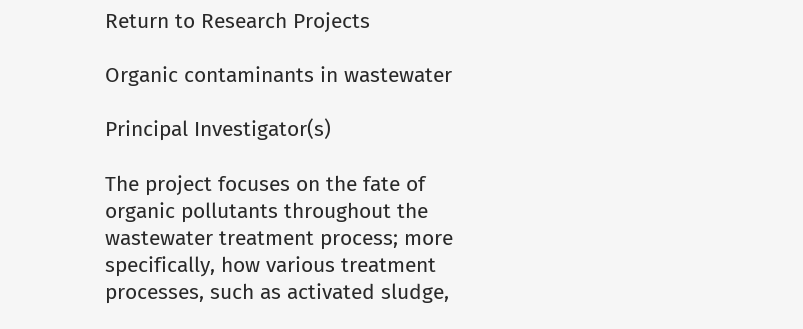Return to Research Projects

Organic contaminants in wastewater

Principal Investigator(s)

The project focuses on the fate of organic pollutants throughout the wastewater treatment process; more specifically, how various treatment processes, such as activated sludge,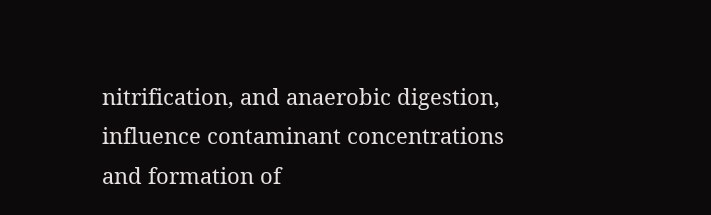nitrification, and anaerobic digestion, influence contaminant concentrations and formation of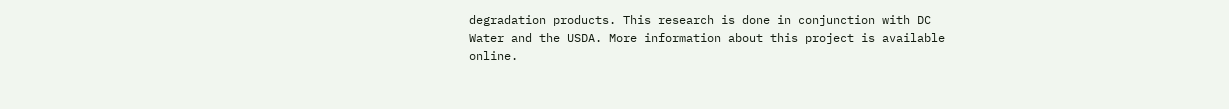degradation products. This research is done in conjunction with DC Water and the USDA. More information about this project is available online.